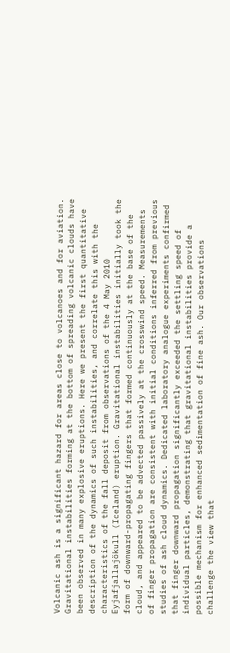Volcanic ash is a significant hazard for areas close to volcanoes and for aviation. Gravitational instabilities forming at the bottom of spreading volcanic clouds have been observed in many explosive eruptions. Here we present the first quantitative description of the dynamics of such instabilities, and correlate this with the characteristics of the fall deposit from observations of the 4 May 2010 Eyjafjallajökull (Iceland) eruption. Gravitational instabilities initially took the form of downward-propagating fingers that formed continuously at the base of the cloud, and appeared to be advected passively at the crosswind speed. Measurements of finger propagation are consistent with initial conditions inferred from previous studies of ash cloud dynamics. Dedicated laboratory analogue experiments confirmed that finger downward propagation significantly exceeded the settling speed of individual particles, demonstrating that gravitational instabilities provide a possible mechanism for enhanced sedimentation of fine ash. Our observations challenge the view that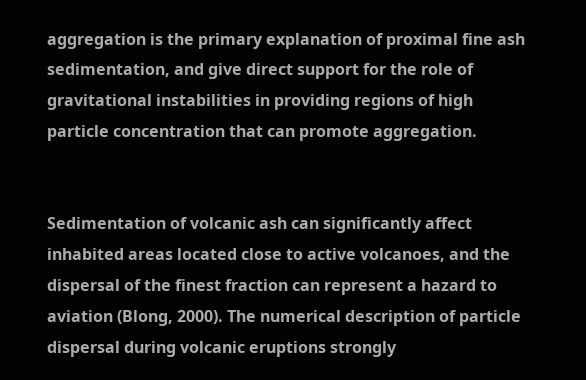aggregation is the primary explanation of proximal fine ash sedimentation, and give direct support for the role of gravitational instabilities in providing regions of high particle concentration that can promote aggregation.


Sedimentation of volcanic ash can significantly affect inhabited areas located close to active volcanoes, and the dispersal of the finest fraction can represent a hazard to aviation (Blong, 2000). The numerical description of particle dispersal during volcanic eruptions strongly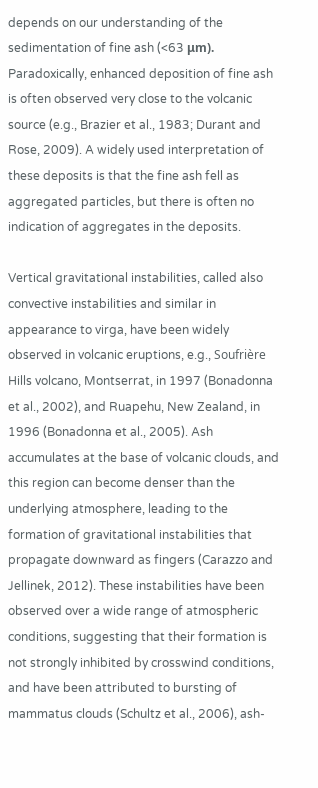depends on our understanding of the sedimentation of fine ash (<63 μm). Paradoxically, enhanced deposition of fine ash is often observed very close to the volcanic source (e.g., Brazier et al., 1983; Durant and Rose, 2009). A widely used interpretation of these deposits is that the fine ash fell as aggregated particles, but there is often no indication of aggregates in the deposits.

Vertical gravitational instabilities, called also convective instabilities and similar in appearance to virga, have been widely observed in volcanic eruptions, e.g., Soufrière Hills volcano, Montserrat, in 1997 (Bonadonna et al., 2002), and Ruapehu, New Zealand, in 1996 (Bonadonna et al., 2005). Ash accumulates at the base of volcanic clouds, and this region can become denser than the underlying atmosphere, leading to the formation of gravitational instabilities that propagate downward as fingers (Carazzo and Jellinek, 2012). These instabilities have been observed over a wide range of atmospheric conditions, suggesting that their formation is not strongly inhibited by crosswind conditions, and have been attributed to bursting of mammatus clouds (Schultz et al., 2006), ash-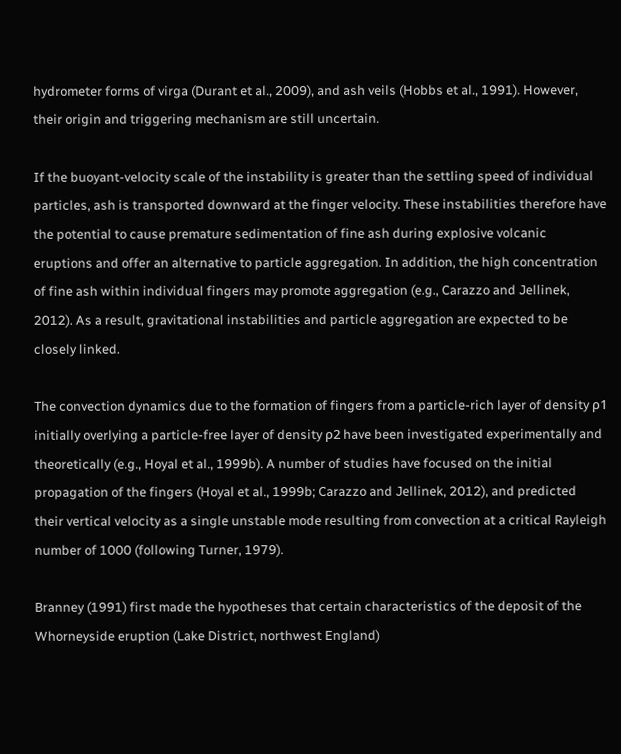hydrometer forms of virga (Durant et al., 2009), and ash veils (Hobbs et al., 1991). However, their origin and triggering mechanism are still uncertain.

If the buoyant-velocity scale of the instability is greater than the settling speed of individual particles, ash is transported downward at the finger velocity. These instabilities therefore have the potential to cause premature sedimentation of fine ash during explosive volcanic eruptions and offer an alternative to particle aggregation. In addition, the high concentration of fine ash within individual fingers may promote aggregation (e.g., Carazzo and Jellinek, 2012). As a result, gravitational instabilities and particle aggregation are expected to be closely linked.

The convection dynamics due to the formation of fingers from a particle-rich layer of density ρ1 initially overlying a particle-free layer of density ρ2 have been investigated experimentally and theoretically (e.g., Hoyal et al., 1999b). A number of studies have focused on the initial propagation of the fingers (Hoyal et al., 1999b; Carazzo and Jellinek, 2012), and predicted their vertical velocity as a single unstable mode resulting from convection at a critical Rayleigh number of 1000 (following Turner, 1979).

Branney (1991) first made the hypotheses that certain characteristics of the deposit of the Whorneyside eruption (Lake District, northwest England)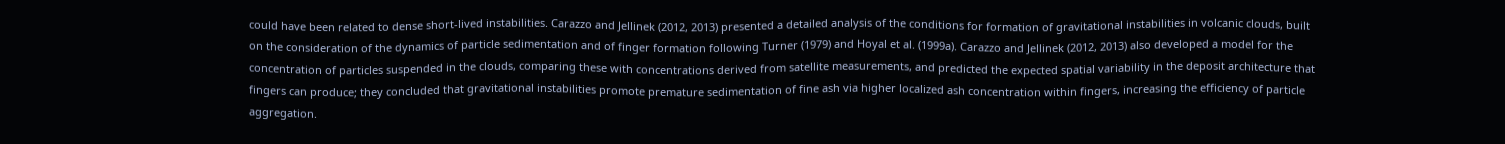could have been related to dense short-lived instabilities. Carazzo and Jellinek (2012, 2013) presented a detailed analysis of the conditions for formation of gravitational instabilities in volcanic clouds, built on the consideration of the dynamics of particle sedimentation and of finger formation following Turner (1979) and Hoyal et al. (1999a). Carazzo and Jellinek (2012, 2013) also developed a model for the concentration of particles suspended in the clouds, comparing these with concentrations derived from satellite measurements, and predicted the expected spatial variability in the deposit architecture that fingers can produce; they concluded that gravitational instabilities promote premature sedimentation of fine ash via higher localized ash concentration within fingers, increasing the efficiency of particle aggregation.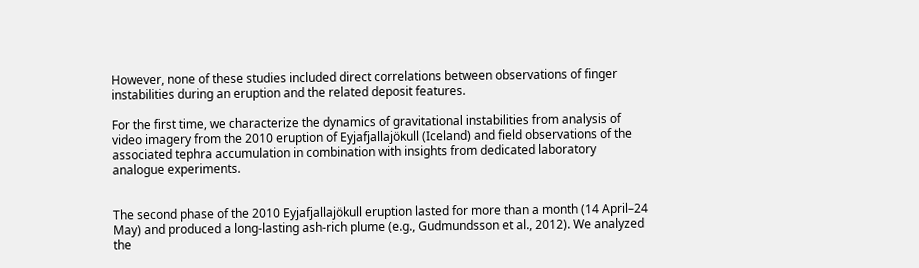However, none of these studies included direct correlations between observations of finger instabilities during an eruption and the related deposit features.

For the first time, we characterize the dynamics of gravitational instabilities from analysis of video imagery from the 2010 eruption of Eyjafjallajökull (Iceland) and field observations of the associated tephra accumulation in combination with insights from dedicated laboratory analogue experiments.


The second phase of the 2010 Eyjafjallajökull eruption lasted for more than a month (14 April–24 May) and produced a long-lasting ash-rich plume (e.g., Gudmundsson et al., 2012). We analyzed the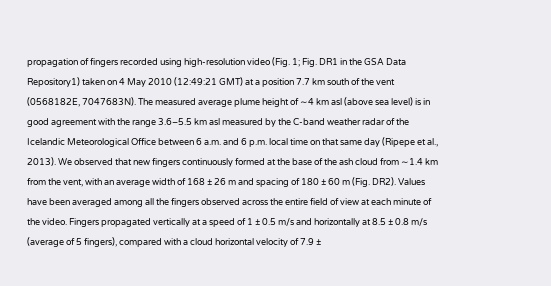propagation of fingers recorded using high-resolution video (Fig. 1; Fig. DR1 in the GSA Data Repository1) taken on 4 May 2010 (12:49:21 GMT) at a position 7.7 km south of the vent (0568182E, 7047683N). The measured average plume height of ∼4 km asl (above sea level) is in good agreement with the range 3.6–5.5 km asl measured by the C-band weather radar of the Icelandic Meteorological Office between 6 a.m. and 6 p.m. local time on that same day (Ripepe et al., 2013). We observed that new fingers continuously formed at the base of the ash cloud from ∼1.4 km from the vent, with an average width of 168 ± 26 m and spacing of 180 ± 60 m (Fig. DR2). Values have been averaged among all the fingers observed across the entire field of view at each minute of the video. Fingers propagated vertically at a speed of 1 ± 0.5 m/s and horizontally at 8.5 ± 0.8 m/s (average of 5 fingers), compared with a cloud horizontal velocity of 7.9 ±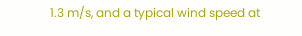1.3 m/s, and a typical wind speed at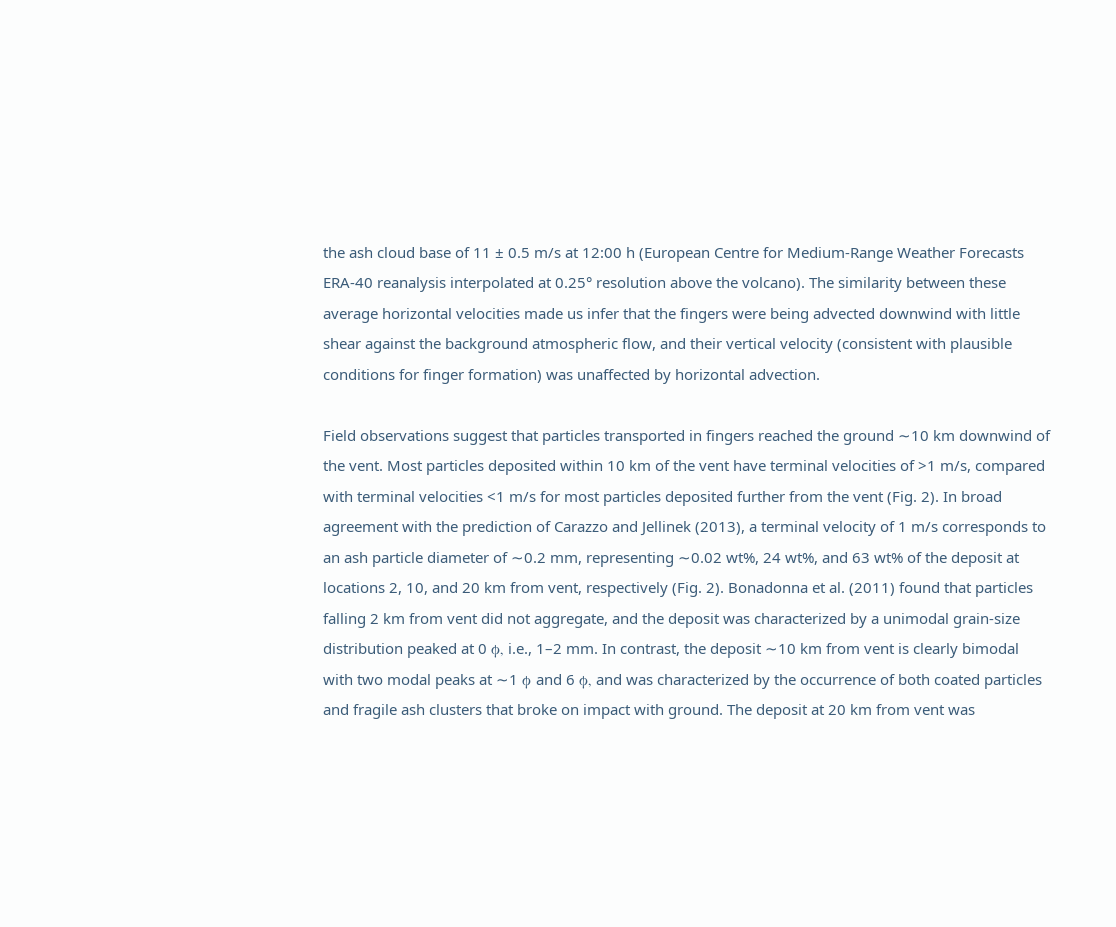the ash cloud base of 11 ± 0.5 m/s at 12:00 h (European Centre for Medium-Range Weather Forecasts ERA-40 reanalysis interpolated at 0.25° resolution above the volcano). The similarity between these average horizontal velocities made us infer that the fingers were being advected downwind with little shear against the background atmospheric flow, and their vertical velocity (consistent with plausible conditions for finger formation) was unaffected by horizontal advection.

Field observations suggest that particles transported in fingers reached the ground ∼10 km downwind of the vent. Most particles deposited within 10 km of the vent have terminal velocities of >1 m/s, compared with terminal velocities <1 m/s for most particles deposited further from the vent (Fig. 2). In broad agreement with the prediction of Carazzo and Jellinek (2013), a terminal velocity of 1 m/s corresponds to an ash particle diameter of ∼0.2 mm, representing ∼0.02 wt%, 24 wt%, and 63 wt% of the deposit at locations 2, 10, and 20 km from vent, respectively (Fig. 2). Bonadonna et al. (2011) found that particles falling 2 km from vent did not aggregate, and the deposit was characterized by a unimodal grain-size distribution peaked at 0 ϕ, i.e., 1–2 mm. In contrast, the deposit ∼10 km from vent is clearly bimodal with two modal peaks at ∼1 ϕ and 6 ϕ, and was characterized by the occurrence of both coated particles and fragile ash clusters that broke on impact with ground. The deposit at 20 km from vent was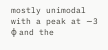mostly unimodal with a peak at ∼3 ϕ and the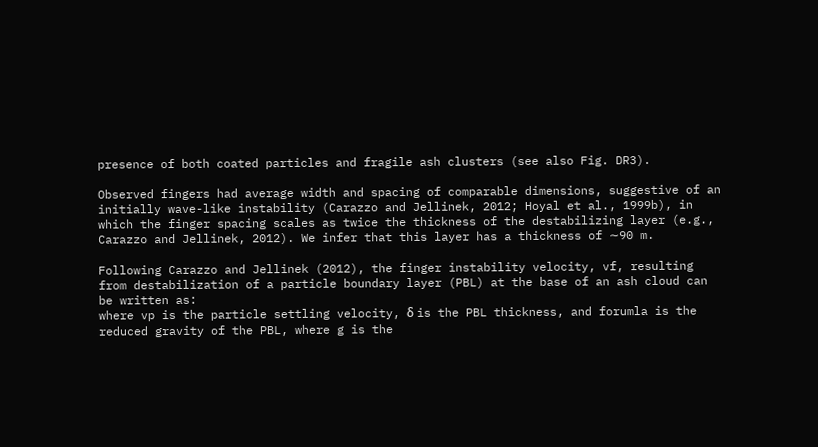presence of both coated particles and fragile ash clusters (see also Fig. DR3).

Observed fingers had average width and spacing of comparable dimensions, suggestive of an initially wave-like instability (Carazzo and Jellinek, 2012; Hoyal et al., 1999b), in which the finger spacing scales as twice the thickness of the destabilizing layer (e.g., Carazzo and Jellinek, 2012). We infer that this layer has a thickness of ∼90 m.

Following Carazzo and Jellinek (2012), the finger instability velocity, vf, resulting from destabilization of a particle boundary layer (PBL) at the base of an ash cloud can be written as:
where vp is the particle settling velocity, δ is the PBL thickness, and forumla is the reduced gravity of the PBL, where g is the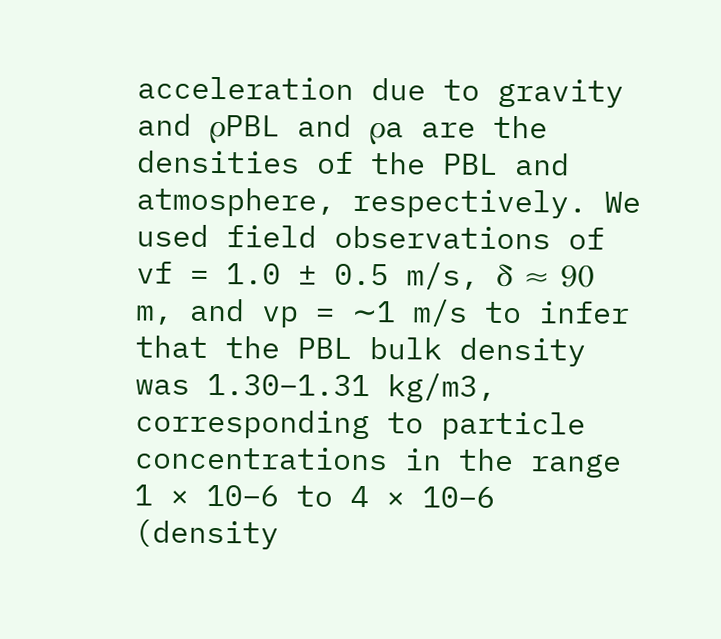acceleration due to gravity and ρPBL and ρa are the densities of the PBL and atmosphere, respectively. We used field observations of vf = 1.0 ± 0.5 m/s, δ ≈ 90 m, and vp = ∼1 m/s to infer that the PBL bulk density was 1.30–1.31 kg/m3, corresponding to particle concentrations in the range 1 × 10−6 to 4 × 10−6 (density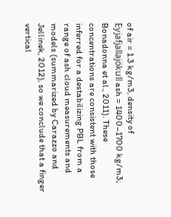of air = 1.3 kg/m3, density of Eyjafjallajökull ash = 1400–1700 kg/m3; Bonadonna et al., 2011). These concentrations are consistent with those inferred for a destabilizing PBL from a range of ash cloud measurements and models (summarized by Carazzo and Jellinek, 2012), so we conclude that a finger vertical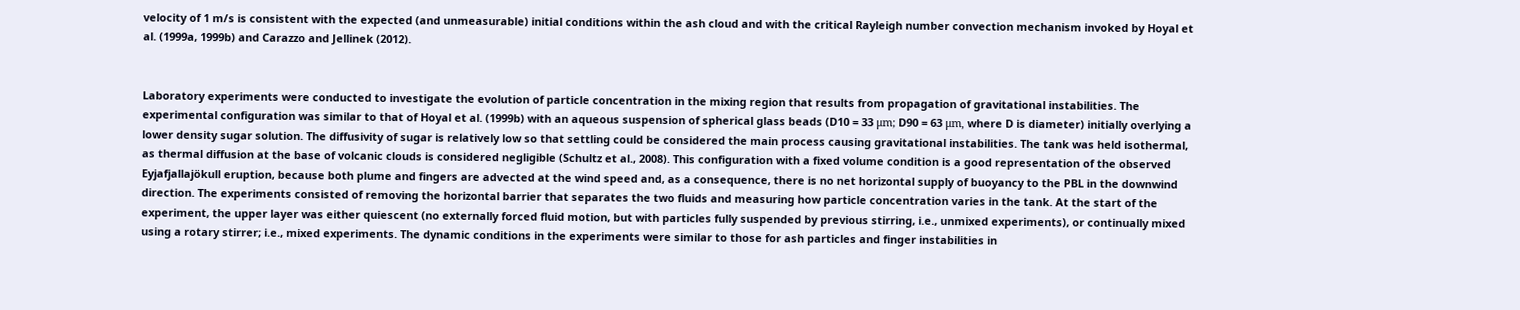velocity of 1 m/s is consistent with the expected (and unmeasurable) initial conditions within the ash cloud and with the critical Rayleigh number convection mechanism invoked by Hoyal et al. (1999a, 1999b) and Carazzo and Jellinek (2012).


Laboratory experiments were conducted to investigate the evolution of particle concentration in the mixing region that results from propagation of gravitational instabilities. The experimental configuration was similar to that of Hoyal et al. (1999b) with an aqueous suspension of spherical glass beads (D10 = 33 μm; D90 = 63 μm, where D is diameter) initially overlying a lower density sugar solution. The diffusivity of sugar is relatively low so that settling could be considered the main process causing gravitational instabilities. The tank was held isothermal, as thermal diffusion at the base of volcanic clouds is considered negligible (Schultz et al., 2008). This configuration with a fixed volume condition is a good representation of the observed Eyjafjallajökull eruption, because both plume and fingers are advected at the wind speed and, as a consequence, there is no net horizontal supply of buoyancy to the PBL in the downwind direction. The experiments consisted of removing the horizontal barrier that separates the two fluids and measuring how particle concentration varies in the tank. At the start of the experiment, the upper layer was either quiescent (no externally forced fluid motion, but with particles fully suspended by previous stirring, i.e., unmixed experiments), or continually mixed using a rotary stirrer; i.e., mixed experiments. The dynamic conditions in the experiments were similar to those for ash particles and finger instabilities in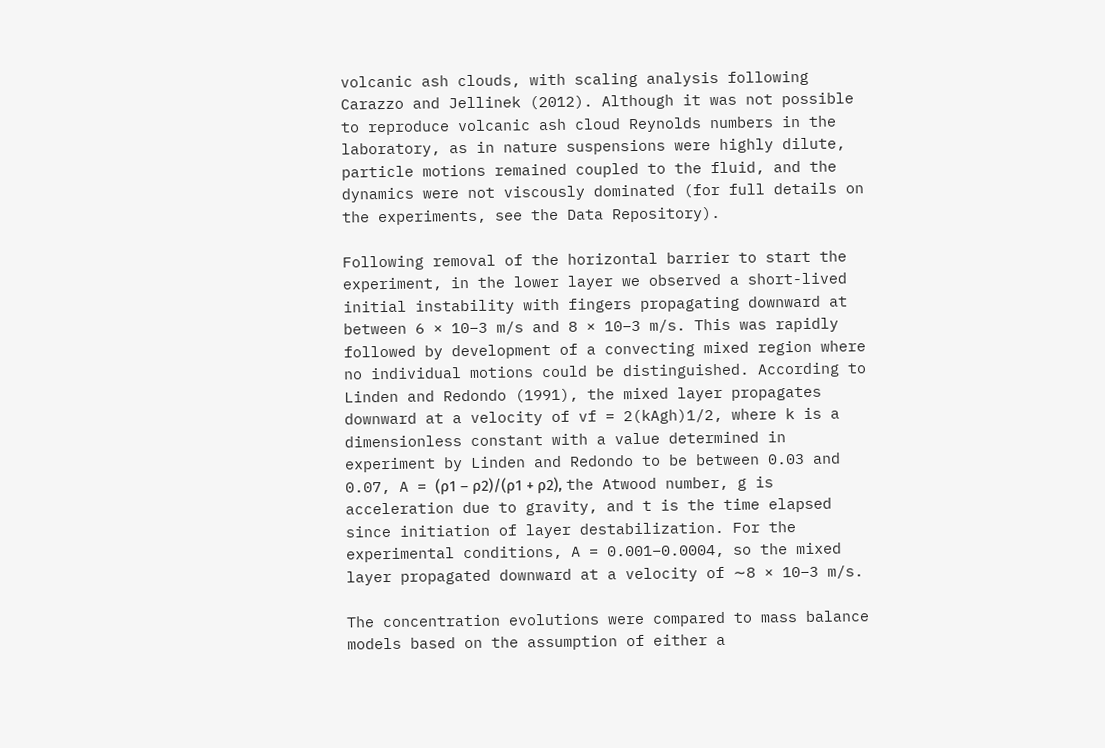volcanic ash clouds, with scaling analysis following Carazzo and Jellinek (2012). Although it was not possible to reproduce volcanic ash cloud Reynolds numbers in the laboratory, as in nature suspensions were highly dilute, particle motions remained coupled to the fluid, and the dynamics were not viscously dominated (for full details on the experiments, see the Data Repository).

Following removal of the horizontal barrier to start the experiment, in the lower layer we observed a short-lived initial instability with fingers propagating downward at between 6 × 10–3 m/s and 8 × 10–3 m/s. This was rapidly followed by development of a convecting mixed region where no individual motions could be distinguished. According to Linden and Redondo (1991), the mixed layer propagates downward at a velocity of vf = 2(kAgh)1/2, where k is a dimensionless constant with a value determined in experiment by Linden and Redondo to be between 0.03 and 0.07, A = (ρ1 – ρ2)/(ρ1 + ρ2), the Atwood number, g is acceleration due to gravity, and t is the time elapsed since initiation of layer destabilization. For the experimental conditions, A = 0.001–0.0004, so the mixed layer propagated downward at a velocity of ∼8 × 10–3 m/s.

The concentration evolutions were compared to mass balance models based on the assumption of either a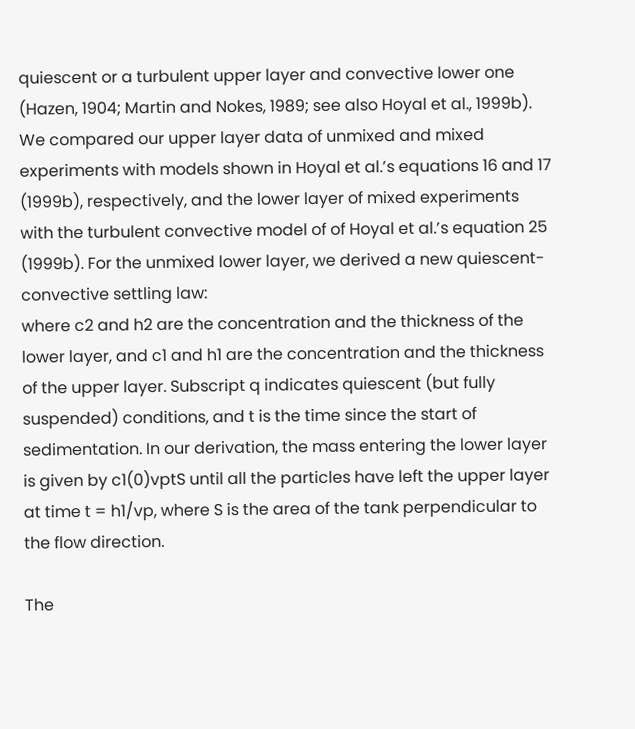quiescent or a turbulent upper layer and convective lower one (Hazen, 1904; Martin and Nokes, 1989; see also Hoyal et al., 1999b). We compared our upper layer data of unmixed and mixed experiments with models shown in Hoyal et al.’s equations 16 and 17 (1999b), respectively, and the lower layer of mixed experiments with the turbulent convective model of of Hoyal et al.’s equation 25 (1999b). For the unmixed lower layer, we derived a new quiescent-convective settling law:
where c2 and h2 are the concentration and the thickness of the lower layer, and c1 and h1 are the concentration and the thickness of the upper layer. Subscript q indicates quiescent (but fully suspended) conditions, and t is the time since the start of sedimentation. In our derivation, the mass entering the lower layer is given by c1(0)vptS until all the particles have left the upper layer at time t = h1/vp, where S is the area of the tank perpendicular to the flow direction.

The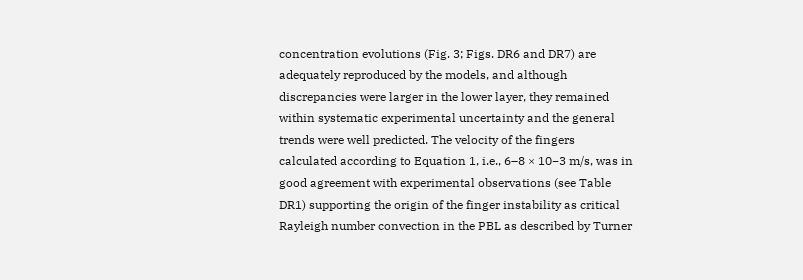concentration evolutions (Fig. 3; Figs. DR6 and DR7) are adequately reproduced by the models, and although discrepancies were larger in the lower layer, they remained within systematic experimental uncertainty and the general trends were well predicted. The velocity of the fingers calculated according to Equation 1, i.e., 6–8 × 10−3 m/s, was in good agreement with experimental observations (see Table DR1) supporting the origin of the finger instability as critical Rayleigh number convection in the PBL as described by Turner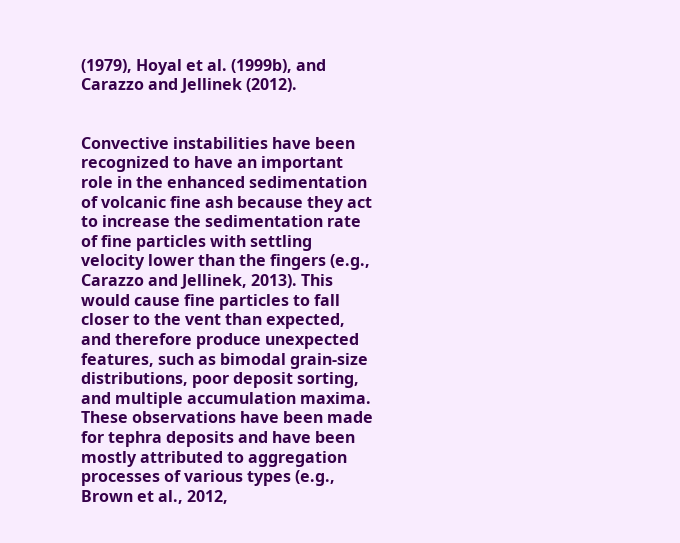(1979), Hoyal et al. (1999b), and Carazzo and Jellinek (2012).


Convective instabilities have been recognized to have an important role in the enhanced sedimentation of volcanic fine ash because they act to increase the sedimentation rate of fine particles with settling velocity lower than the fingers (e.g., Carazzo and Jellinek, 2013). This would cause fine particles to fall closer to the vent than expected, and therefore produce unexpected features, such as bimodal grain-size distributions, poor deposit sorting, and multiple accumulation maxima. These observations have been made for tephra deposits and have been mostly attributed to aggregation processes of various types (e.g., Brown et al., 2012,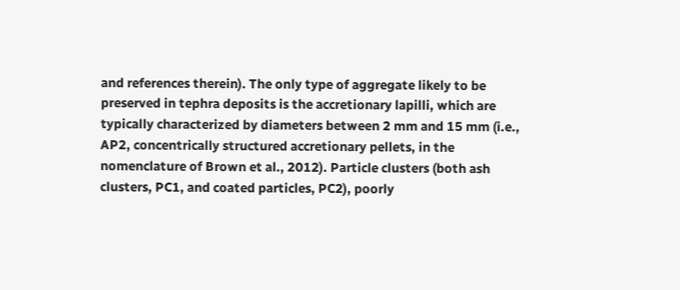and references therein). The only type of aggregate likely to be preserved in tephra deposits is the accretionary lapilli, which are typically characterized by diameters between 2 mm and 15 mm (i.e., AP2, concentrically structured accretionary pellets, in the nomenclature of Brown et al., 2012). Particle clusters (both ash clusters, PC1, and coated particles, PC2), poorly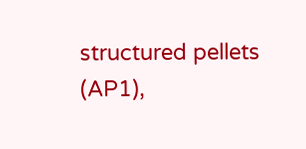structured pellets (AP1),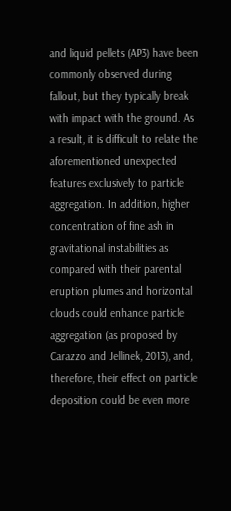and liquid pellets (AP3) have been commonly observed during fallout, but they typically break with impact with the ground. As a result, it is difficult to relate the aforementioned unexpected features exclusively to particle aggregation. In addition, higher concentration of fine ash in gravitational instabilities as compared with their parental eruption plumes and horizontal clouds could enhance particle aggregation (as proposed by Carazzo and Jellinek, 2013), and, therefore, their effect on particle deposition could be even more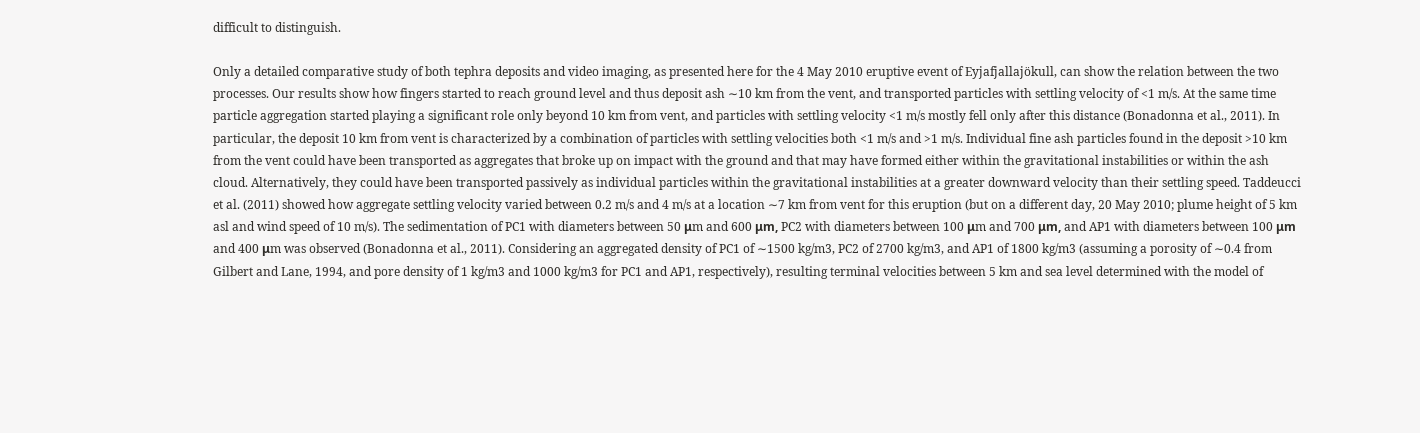difficult to distinguish.

Only a detailed comparative study of both tephra deposits and video imaging, as presented here for the 4 May 2010 eruptive event of Eyjafjallajökull, can show the relation between the two processes. Our results show how fingers started to reach ground level and thus deposit ash ∼10 km from the vent, and transported particles with settling velocity of <1 m/s. At the same time particle aggregation started playing a significant role only beyond 10 km from vent, and particles with settling velocity <1 m/s mostly fell only after this distance (Bonadonna et al., 2011). In particular, the deposit 10 km from vent is characterized by a combination of particles with settling velocities both <1 m/s and >1 m/s. Individual fine ash particles found in the deposit >10 km from the vent could have been transported as aggregates that broke up on impact with the ground and that may have formed either within the gravitational instabilities or within the ash cloud. Alternatively, they could have been transported passively as individual particles within the gravitational instabilities at a greater downward velocity than their settling speed. Taddeucci et al. (2011) showed how aggregate settling velocity varied between 0.2 m/s and 4 m/s at a location ∼7 km from vent for this eruption (but on a different day, 20 May 2010; plume height of 5 km asl and wind speed of 10 m/s). The sedimentation of PC1 with diameters between 50 μm and 600 μm, PC2 with diameters between 100 μm and 700 μm, and AP1 with diameters between 100 μm and 400 μm was observed (Bonadonna et al., 2011). Considering an aggregated density of PC1 of ∼1500 kg/m3, PC2 of 2700 kg/m3, and AP1 of 1800 kg/m3 (assuming a porosity of ∼0.4 from Gilbert and Lane, 1994, and pore density of 1 kg/m3 and 1000 kg/m3 for PC1 and AP1, respectively), resulting terminal velocities between 5 km and sea level determined with the model of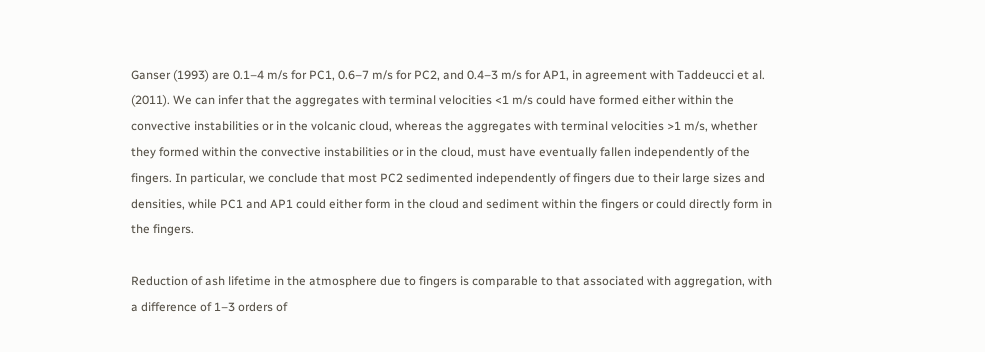Ganser (1993) are 0.1–4 m/s for PC1, 0.6–7 m/s for PC2, and 0.4–3 m/s for AP1, in agreement with Taddeucci et al. (2011). We can infer that the aggregates with terminal velocities <1 m/s could have formed either within the convective instabilities or in the volcanic cloud, whereas the aggregates with terminal velocities >1 m/s, whether they formed within the convective instabilities or in the cloud, must have eventually fallen independently of the fingers. In particular, we conclude that most PC2 sedimented independently of fingers due to their large sizes and densities, while PC1 and AP1 could either form in the cloud and sediment within the fingers or could directly form in the fingers.

Reduction of ash lifetime in the atmosphere due to fingers is comparable to that associated with aggregation, with a difference of 1–3 orders of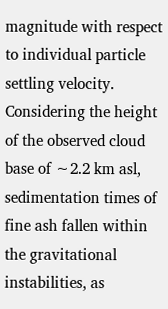magnitude with respect to individual particle settling velocity. Considering the height of the observed cloud base of ∼2.2 km asl, sedimentation times of fine ash fallen within the gravitational instabilities, as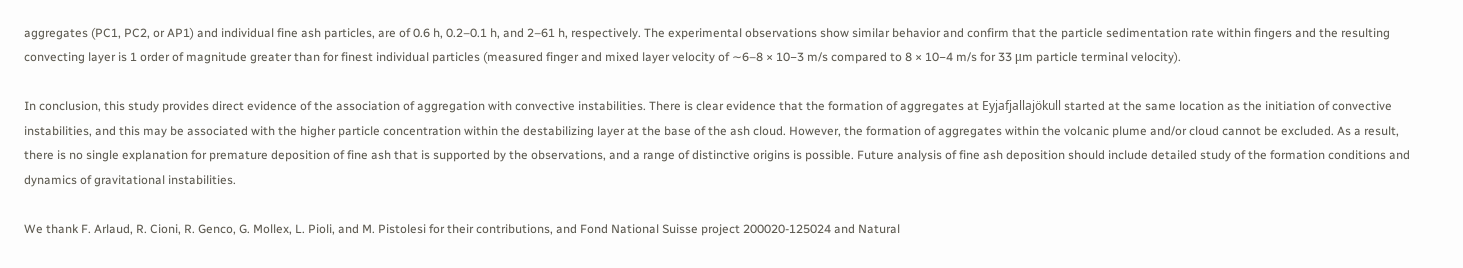aggregates (PC1, PC2, or AP1) and individual fine ash particles, are of 0.6 h, 0.2–0.1 h, and 2–61 h, respectively. The experimental observations show similar behavior and confirm that the particle sedimentation rate within fingers and the resulting convecting layer is 1 order of magnitude greater than for finest individual particles (measured finger and mixed layer velocity of ∼6–8 × 10−3 m/s compared to 8 × 10−4 m/s for 33 μm particle terminal velocity).

In conclusion, this study provides direct evidence of the association of aggregation with convective instabilities. There is clear evidence that the formation of aggregates at Eyjafjallajökull started at the same location as the initiation of convective instabilities, and this may be associated with the higher particle concentration within the destabilizing layer at the base of the ash cloud. However, the formation of aggregates within the volcanic plume and/or cloud cannot be excluded. As a result, there is no single explanation for premature deposition of fine ash that is supported by the observations, and a range of distinctive origins is possible. Future analysis of fine ash deposition should include detailed study of the formation conditions and dynamics of gravitational instabilities.

We thank F. Arlaud, R. Cioni, R. Genco, G. Mollex, L. Pioli, and M. Pistolesi for their contributions, and Fond National Suisse project 200020-125024 and Natural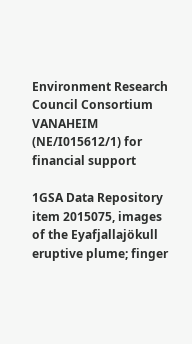Environment Research Council Consortium VANAHEIM (NE/I015612/1) for financial support

1GSA Data Repository item 2015075, images of the Eyafjallajökull eruptive plume; finger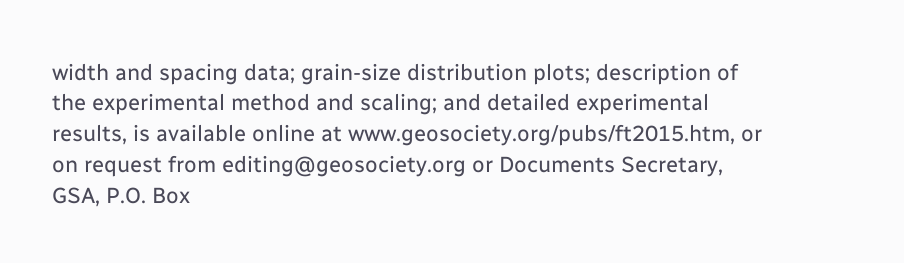width and spacing data; grain-size distribution plots; description of the experimental method and scaling; and detailed experimental results, is available online at www.geosociety.org/pubs/ft2015.htm, or on request from editing@geosociety.org or Documents Secretary, GSA, P.O. Box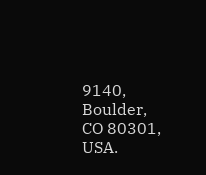9140, Boulder, CO 80301, USA.